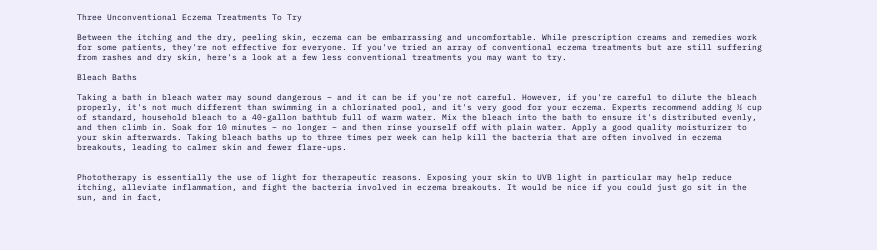Three Unconventional Eczema Treatments To Try

Between the itching and the dry, peeling skin, eczema can be embarrassing and uncomfortable. While prescription creams and remedies work for some patients, they're not effective for everyone. If you've tried an array of conventional eczema treatments but are still suffering from rashes and dry skin, here's a look at a few less conventional treatments you may want to try.

Bleach Baths

Taking a bath in bleach water may sound dangerous – and it can be if you're not careful. However, if you're careful to dilute the bleach properly, it's not much different than swimming in a chlorinated pool, and it's very good for your eczema. Experts recommend adding ½ cup of standard, household bleach to a 40-gallon bathtub full of warm water. Mix the bleach into the bath to ensure it's distributed evenly, and then climb in. Soak for 10 minutes – no longer – and then rinse yourself off with plain water. Apply a good quality moisturizer to your skin afterwards. Taking bleach baths up to three times per week can help kill the bacteria that are often involved in eczema breakouts, leading to calmer skin and fewer flare-ups.


Phototherapy is essentially the use of light for therapeutic reasons. Exposing your skin to UVB light in particular may help reduce itching, alleviate inflammation, and fight the bacteria involved in eczema breakouts. It would be nice if you could just go sit in the sun, and in fact,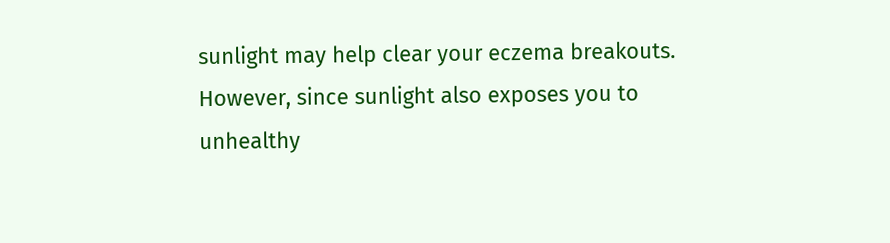sunlight may help clear your eczema breakouts. However, since sunlight also exposes you to unhealthy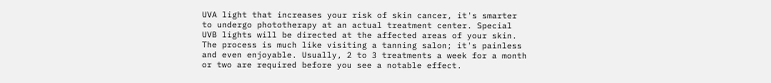UVA light that increases your risk of skin cancer, it's smarter to undergo phototherapy at an actual treatment center. Special UVB lights will be directed at the affected areas of your skin. The process is much like visiting a tanning salon; it's painless and even enjoyable. Usually, 2 to 3 treatments a week for a month or two are required before you see a notable effect.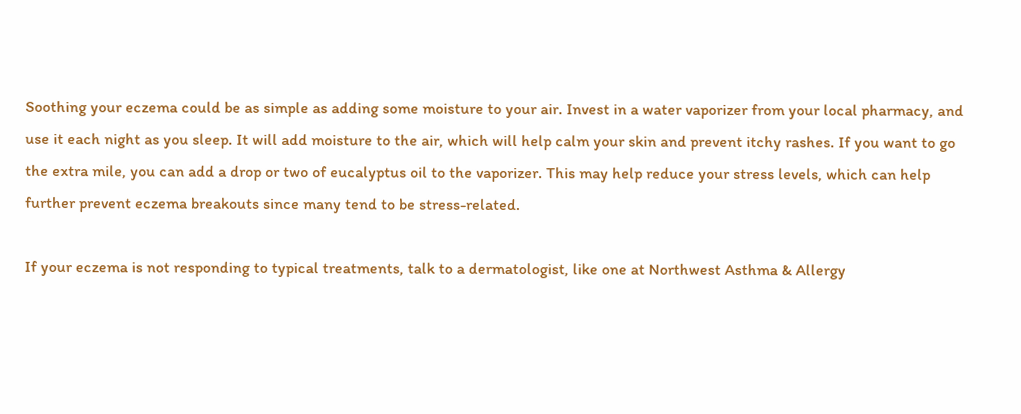Soothing your eczema could be as simple as adding some moisture to your air. Invest in a water vaporizer from your local pharmacy, and use it each night as you sleep. It will add moisture to the air, which will help calm your skin and prevent itchy rashes. If you want to go the extra mile, you can add a drop or two of eucalyptus oil to the vaporizer. This may help reduce your stress levels, which can help further prevent eczema breakouts since many tend to be stress-related.

If your eczema is not responding to typical treatments, talk to a dermatologist, like one at Northwest Asthma & Allergy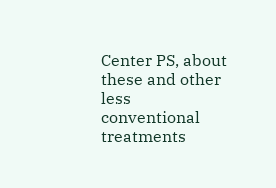Center PS, about these and other less conventional treatments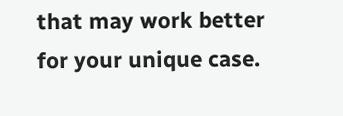that may work better for your unique case.